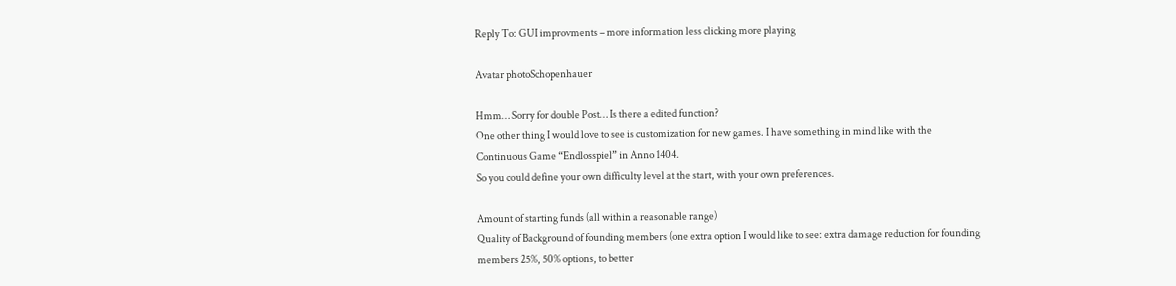Reply To: GUI improvments – more information less clicking more playing

Avatar photoSchopenhauer

Hmm… Sorry for double Post… Is there a edited function?
One other thing I would love to see is customization for new games. I have something in mind like with the Continuous Game “Endlosspiel” in Anno 1404.
So you could define your own difficulty level at the start, with your own preferences.

Amount of starting funds (all within a reasonable range)
Quality of Background of founding members (one extra option I would like to see: extra damage reduction for founding members 25%, 50% options, to better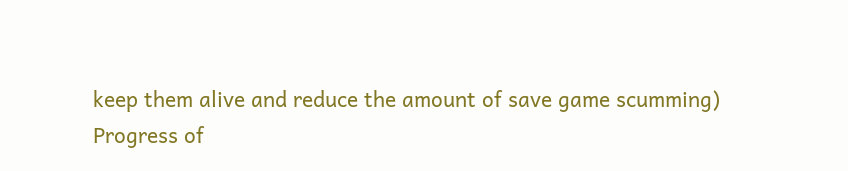keep them alive and reduce the amount of save game scumming)
Progress of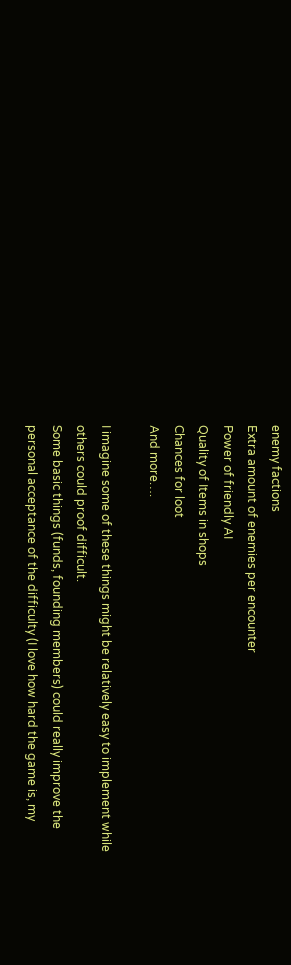enemy factions
Extra amount of enemies per encounter
Power of friendly AI
Quality of Items in shops
Chances for loot
And more….

I imagine some of these things might be relatively easy to implement while others could proof difficult.
Some basic things (funds, founding members) could really improve the personal acceptance of the difficulty (I love how hard the game is, my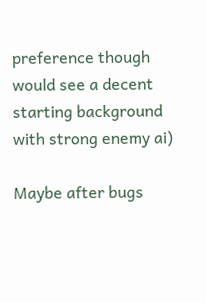preference though would see a decent starting background with strong enemy ai)

Maybe after bugs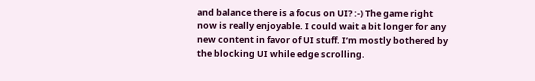and balance there is a focus on UI? :-) The game right now is really enjoyable. I could wait a bit longer for any new content in favor of UI stuff. I’m mostly bothered by the blocking UI while edge scrolling.